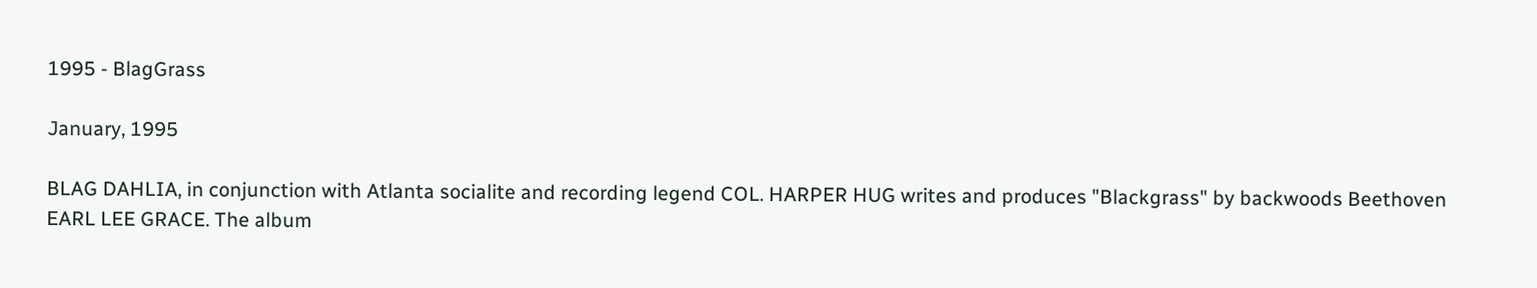1995 - BlagGrass

January, 1995

BLAG DAHLIA, in conjunction with Atlanta socialite and recording legend COL. HARPER HUG writes and produces "Blackgrass" by backwoods Beethoven EARL LEE GRACE. The album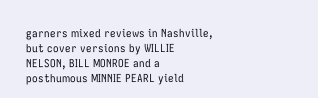garners mixed reviews in Nashville, but cover versions by WILLIE NELSON, BILL MONROE and a posthumous MINNIE PEARL yield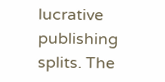lucrative publishing splits. The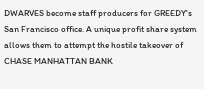DWARVES become staff producers for GREEDY's San Francisco office. A unique profit share system allows them to attempt the hostile takeover of CHASE MANHATTAN BANK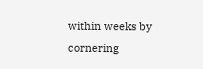within weeks by cornering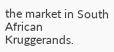the market in South African Kruggerands.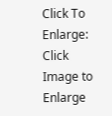Click To Enlarge:
Click Image to Enlarge